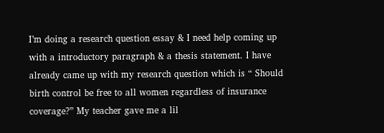I’m doing a research question essay & I need help coming up with a introductory paragraph & a thesis statement. I have already came up with my research question which is “ Should birth control be free to all women regardless of insurance coverage?” My teacher gave me a lil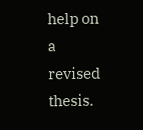help on a revised thesis.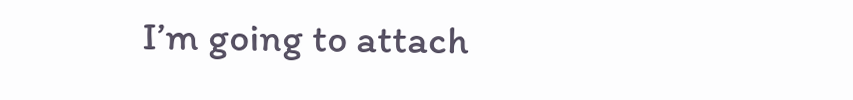I’m going to attach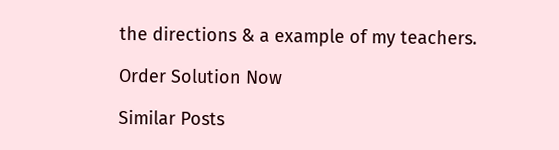the directions & a example of my teachers.

Order Solution Now

Similar Posts